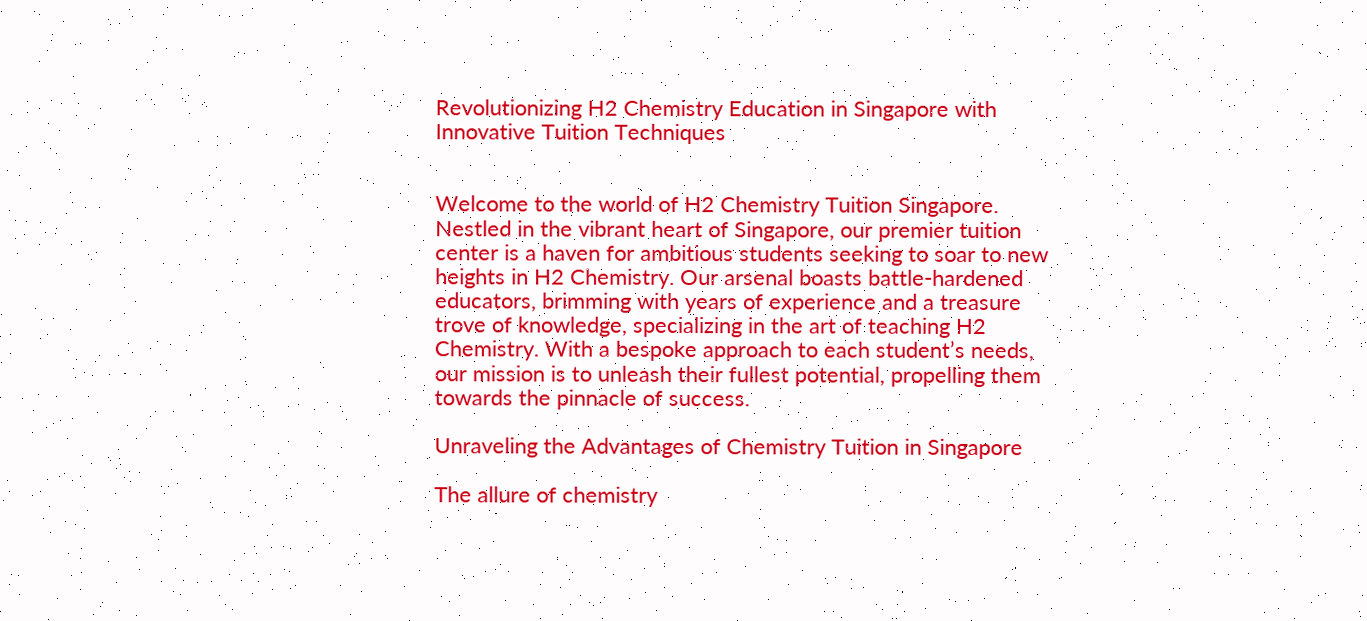Revolutionizing H2 Chemistry Education in Singapore with Innovative Tuition Techniques


Welcome to the world of H2 Chemistry Tuition Singapore. Nestled in the vibrant heart of Singapore, our premier tuition center is a haven for ambitious students seeking to soar to new heights in H2 Chemistry. Our arsenal boasts battle-hardened educators, brimming with years of experience and a treasure trove of knowledge, specializing in the art of teaching H2 Chemistry. With a bespoke approach to each student’s needs, our mission is to unleash their fullest potential, propelling them towards the pinnacle of success.

Unraveling the Advantages of Chemistry Tuition in Singapore

The allure of chemistry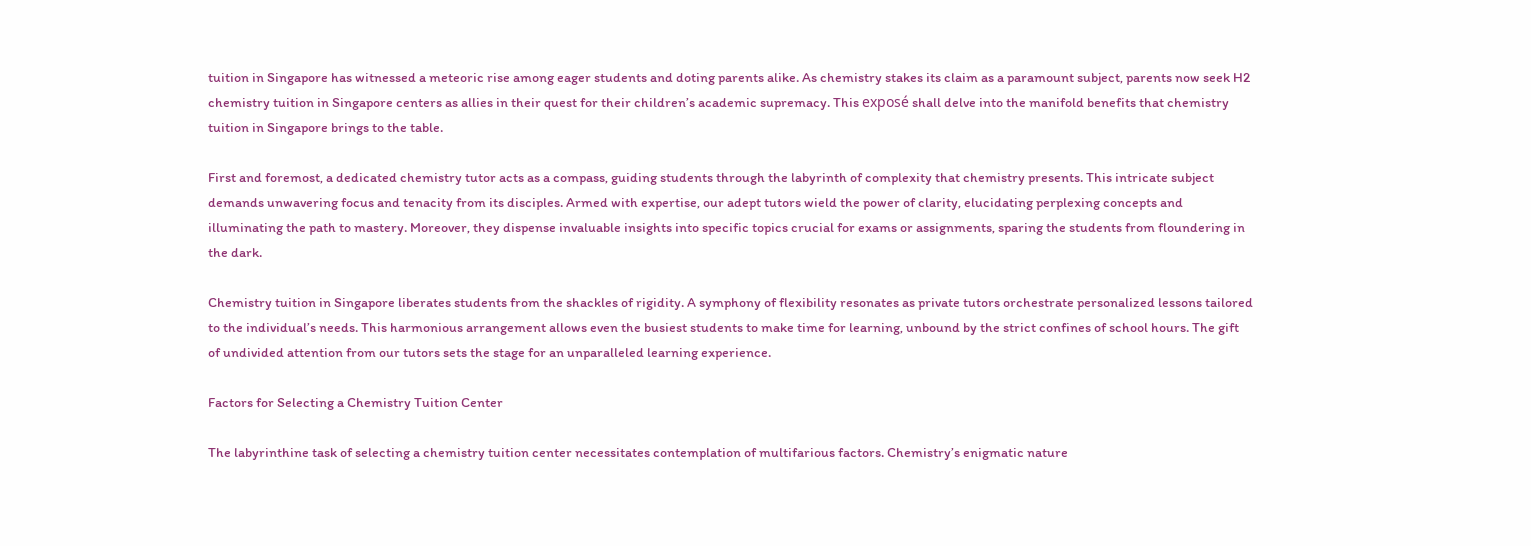tuition in Singapore has witnessed a meteoric rise among eager students and doting parents alike. As chemistry stakes its claim as a paramount subject, parents now seek H2 chemistry tuition in Singapore centers as allies in their quest for their children’s academic supremacy. This exposé shall delve into the manifold benefits that chemistry tuition in Singapore brings to the table.

First and foremost, a dedicated chemistry tutor acts as a compass, guiding students through the labyrinth of complexity that chemistry presents. This intricate subject demands unwavering focus and tenacity from its disciples. Armed with expertise, our adept tutors wield the power of clarity, elucidating perplexing concepts and illuminating the path to mastery. Moreover, they dispense invaluable insights into specific topics crucial for exams or assignments, sparing the students from floundering in the dark.

Chemistry tuition in Singapore liberates students from the shackles of rigidity. A symphony of flexibility resonates as private tutors orchestrate personalized lessons tailored to the individual’s needs. This harmonious arrangement allows even the busiest students to make time for learning, unbound by the strict confines of school hours. The gift of undivided attention from our tutors sets the stage for an unparalleled learning experience.

Factors for Selecting a Chemistry Tuition Center

The labyrinthine task of selecting a chemistry tuition center necessitates contemplation of multifarious factors. Chemistry’s enigmatic nature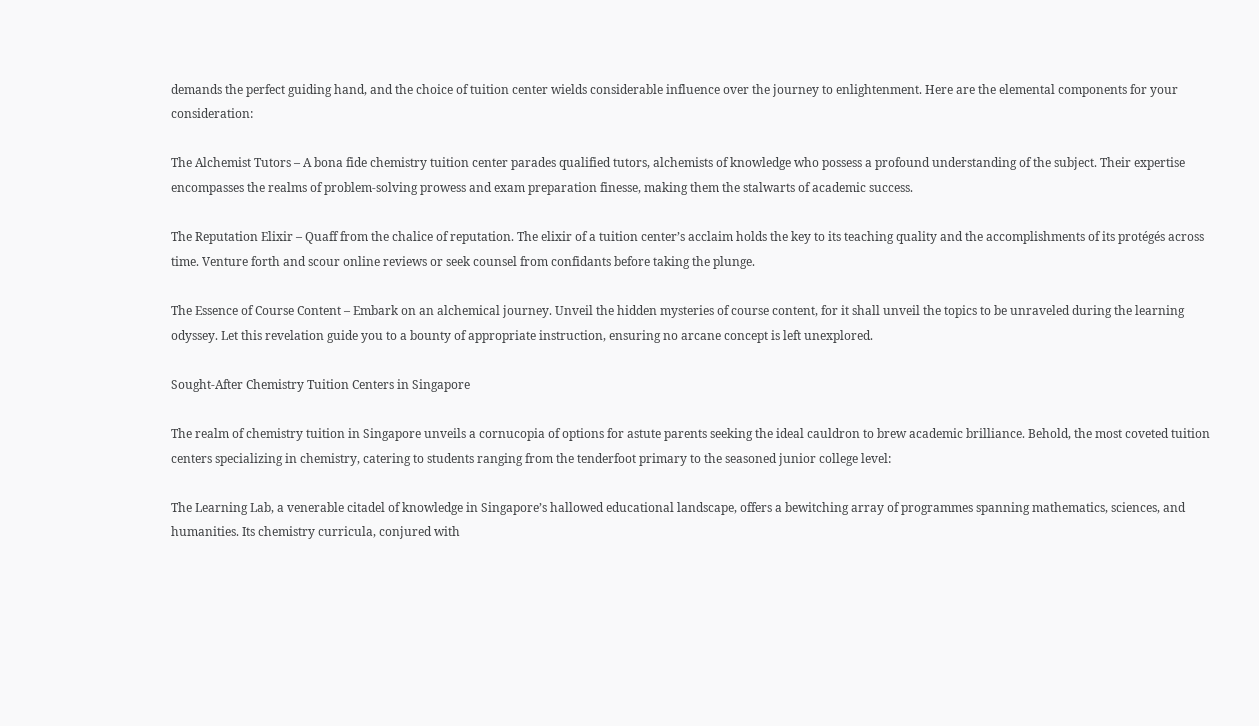demands the perfect guiding hand, and the choice of tuition center wields considerable influence over the journey to enlightenment. Here are the elemental components for your consideration:

The Alchemist Tutors – A bona fide chemistry tuition center parades qualified tutors, alchemists of knowledge who possess a profound understanding of the subject. Their expertise encompasses the realms of problem-solving prowess and exam preparation finesse, making them the stalwarts of academic success.

The Reputation Elixir – Quaff from the chalice of reputation. The elixir of a tuition center’s acclaim holds the key to its teaching quality and the accomplishments of its protégés across time. Venture forth and scour online reviews or seek counsel from confidants before taking the plunge.

The Essence of Course Content – Embark on an alchemical journey. Unveil the hidden mysteries of course content, for it shall unveil the topics to be unraveled during the learning odyssey. Let this revelation guide you to a bounty of appropriate instruction, ensuring no arcane concept is left unexplored.

Sought-After Chemistry Tuition Centers in Singapore

The realm of chemistry tuition in Singapore unveils a cornucopia of options for astute parents seeking the ideal cauldron to brew academic brilliance. Behold, the most coveted tuition centers specializing in chemistry, catering to students ranging from the tenderfoot primary to the seasoned junior college level:

The Learning Lab, a venerable citadel of knowledge in Singapore’s hallowed educational landscape, offers a bewitching array of programmes spanning mathematics, sciences, and humanities. Its chemistry curricula, conjured with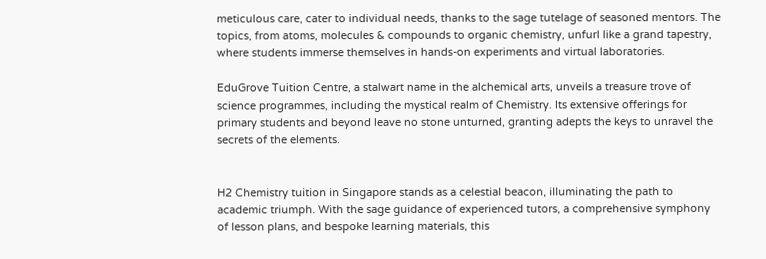meticulous care, cater to individual needs, thanks to the sage tutelage of seasoned mentors. The topics, from atoms, molecules & compounds to organic chemistry, unfurl like a grand tapestry, where students immerse themselves in hands-on experiments and virtual laboratories.

EduGrove Tuition Centre, a stalwart name in the alchemical arts, unveils a treasure trove of science programmes, including the mystical realm of Chemistry. Its extensive offerings for primary students and beyond leave no stone unturned, granting adepts the keys to unravel the secrets of the elements.


H2 Chemistry tuition in Singapore stands as a celestial beacon, illuminating the path to academic triumph. With the sage guidance of experienced tutors, a comprehensive symphony of lesson plans, and bespoke learning materials, this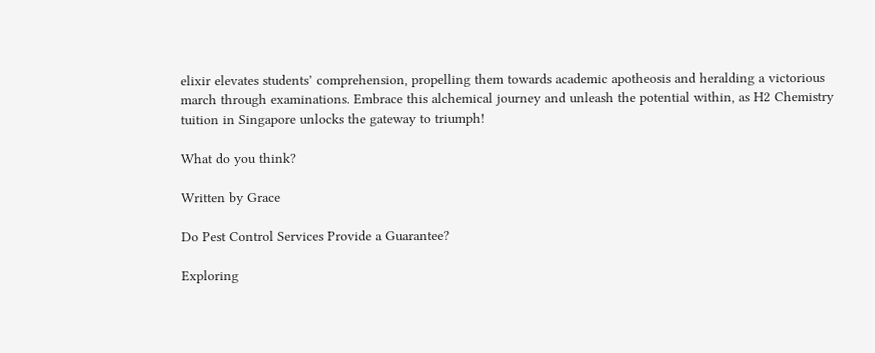elixir elevates students’ comprehension, propelling them towards academic apotheosis and heralding a victorious march through examinations. Embrace this alchemical journey and unleash the potential within, as H2 Chemistry tuition in Singapore unlocks the gateway to triumph!

What do you think?

Written by Grace

Do Pest Control Services Provide a Guarantee?

Exploring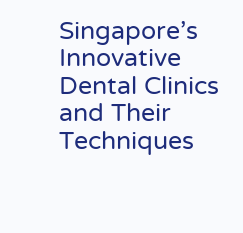Singapore’s Innovative Dental Clinics and Their Techniques